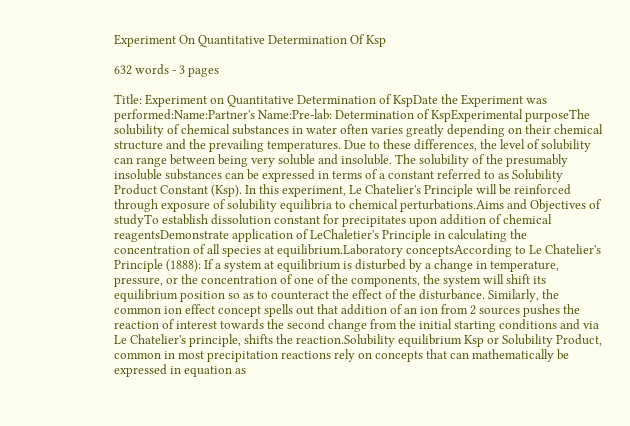Experiment On Quantitative Determination Of Ksp

632 words - 3 pages

Title: Experiment on Quantitative Determination of KspDate the Experiment was performed:Name:Partner's Name:Pre-lab: Determination of KspExperimental purposeThe solubility of chemical substances in water often varies greatly depending on their chemical structure and the prevailing temperatures. Due to these differences, the level of solubility can range between being very soluble and insoluble. The solubility of the presumably insoluble substances can be expressed in terms of a constant referred to as Solubility Product Constant (Ksp). In this experiment, Le Chatelier's Principle will be reinforced through exposure of solubility equilibria to chemical perturbations.Aims and Objectives of studyTo establish dissolution constant for precipitates upon addition of chemical reagentsDemonstrate application of LeChaletier's Principle in calculating the concentration of all species at equilibrium.Laboratory conceptsAccording to Le Chatelier's Principle (1888): If a system at equilibrium is disturbed by a change in temperature, pressure, or the concentration of one of the components, the system will shift its equilibrium position so as to counteract the effect of the disturbance. Similarly, the common ion effect concept spells out that addition of an ion from 2 sources pushes the reaction of interest towards the second change from the initial starting conditions and via Le Chatelier's principle, shifts the reaction.Solubility equilibrium Ksp or Solubility Product, common in most precipitation reactions rely on concepts that can mathematically be expressed in equation as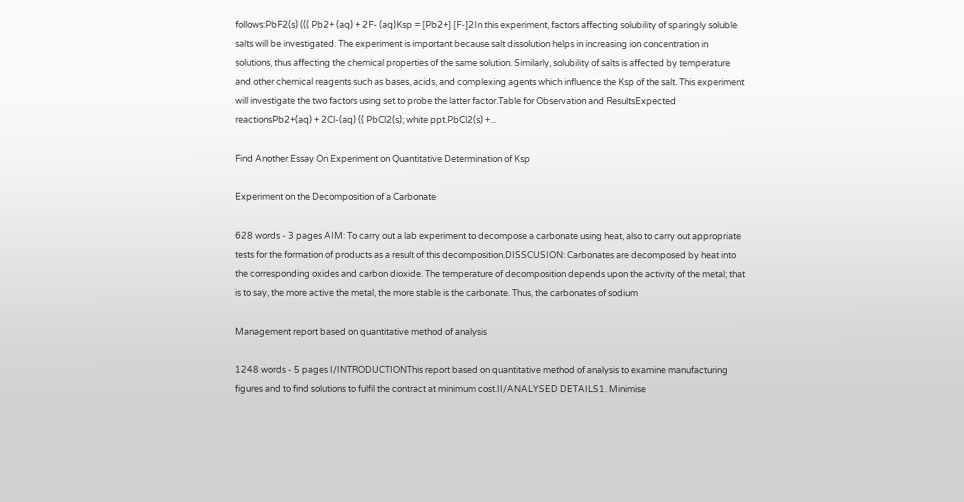follows:PbF2(s) ((( Pb2+ (aq) + 2F- (aq)Ksp = [Pb2+] [F-]2In this experiment, factors affecting solubility of sparingly soluble salts will be investigated. The experiment is important because salt dissolution helps in increasing ion concentration in solutions, thus affecting the chemical properties of the same solution. Similarly, solubility of salts is affected by temperature and other chemical reagents such as bases, acids, and complexing agents which influence the Ksp of the salt. This experiment will investigate the two factors using set to probe the latter factor.Table for Observation and ResultsExpected reactionsPb2+(aq) + 2Cl-(aq) (( PbCl2(s); white ppt.PbCl2(s) +...

Find Another Essay On Experiment on Quantitative Determination of Ksp

Experiment on the Decomposition of a Carbonate

628 words - 3 pages AIM: To carry out a lab experiment to decompose a carbonate using heat, also to carry out appropriate tests for the formation of products as a result of this decomposition.DISSCUSION: Carbonates are decomposed by heat into the corresponding oxides and carbon dioxide. The temperature of decomposition depends upon the activity of the metal; that is to say, the more active the metal, the more stable is the carbonate. Thus, the carbonates of sodium

Management report based on quantitative method of analysis

1248 words - 5 pages I/INTRODUCTIONThis report based on quantitative method of analysis to examine manufacturing figures and to find solutions to fulfil the contract at minimum cost.II/ANALYSED DETAILS1. Minimise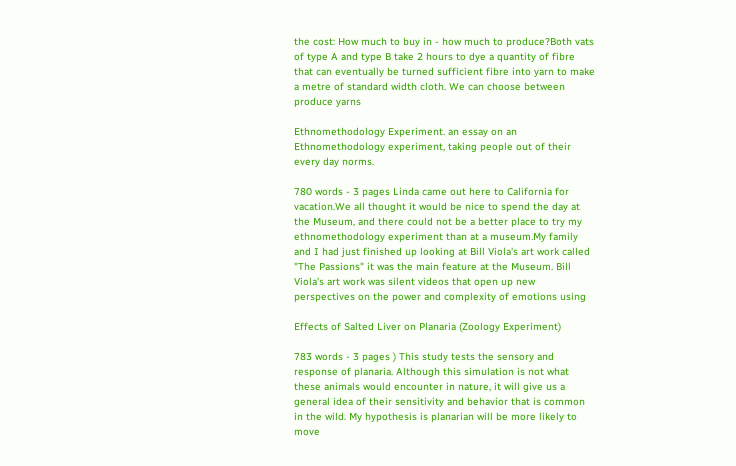the cost: How much to buy in - how much to produce?Both vats of type A and type B take 2 hours to dye a quantity of fibre that can eventually be turned sufficient fibre into yarn to make a metre of standard width cloth. We can choose between produce yarns

Ethnomethodology Experiment. an essay on an Ethnomethodology experiment, taking people out of their every day norms.

780 words - 3 pages Linda came out here to California for vacation.We all thought it would be nice to spend the day at the Museum, and there could not be a better place to try my ethnomethodology experiment than at a museum.My family and I had just finished up looking at Bill Viola's art work called "The Passions" it was the main feature at the Museum. Bill Viola's art work was silent videos that open up new perspectives on the power and complexity of emotions using

Effects of Salted Liver on Planaria (Zoology Experiment)

783 words - 3 pages ) This study tests the sensory and response of planaria. Although this simulation is not what these animals would encounter in nature, it will give us a general idea of their sensitivity and behavior that is common in the wild. My hypothesis is planarian will be more likely to move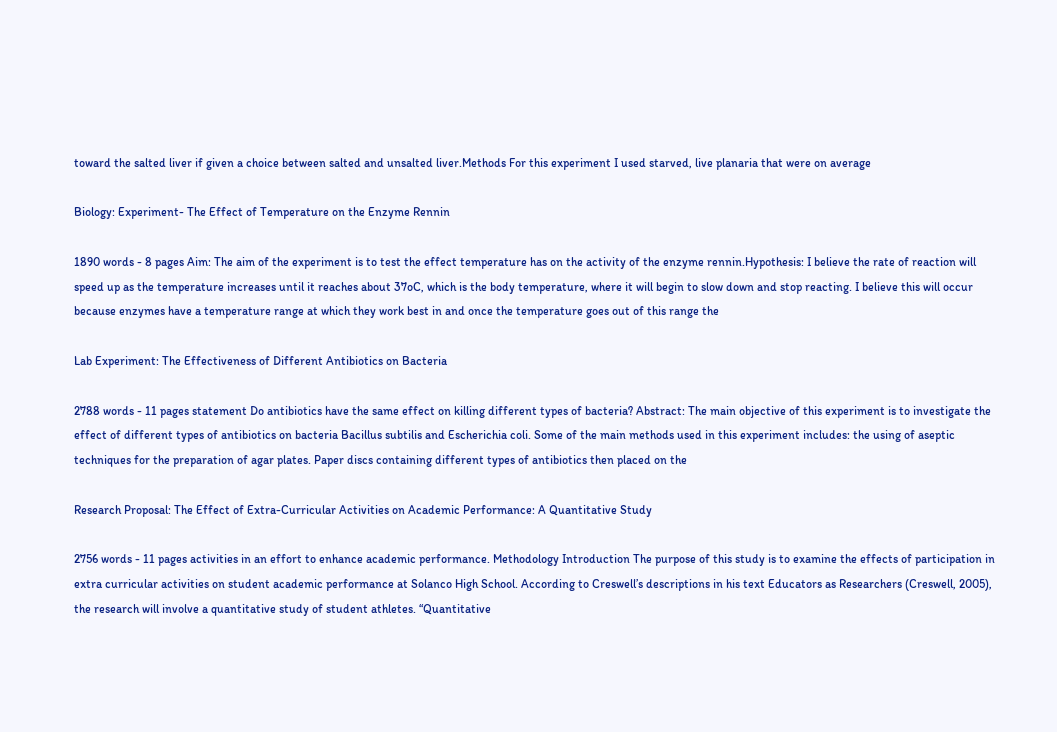toward the salted liver if given a choice between salted and unsalted liver.Methods For this experiment I used starved, live planaria that were on average

Biology: Experiment- The Effect of Temperature on the Enzyme Rennin

1890 words - 8 pages Aim: The aim of the experiment is to test the effect temperature has on the activity of the enzyme rennin.Hypothesis: I believe the rate of reaction will speed up as the temperature increases until it reaches about 37oC, which is the body temperature, where it will begin to slow down and stop reacting. I believe this will occur because enzymes have a temperature range at which they work best in and once the temperature goes out of this range the

Lab Experiment: The Effectiveness of Different Antibiotics on Bacteria

2788 words - 11 pages statement Do antibiotics have the same effect on killing different types of bacteria? Abstract: The main objective of this experiment is to investigate the effect of different types of antibiotics on bacteria Bacillus subtilis and Escherichia coli. Some of the main methods used in this experiment includes: the using of aseptic techniques for the preparation of agar plates. Paper discs containing different types of antibiotics then placed on the

Research Proposal: The Effect of Extra-Curricular Activities on Academic Performance: A Quantitative Study

2756 words - 11 pages activities in an effort to enhance academic performance. Methodology Introduction The purpose of this study is to examine the effects of participation in extra curricular activities on student academic performance at Solanco High School. According to Creswell’s descriptions in his text Educators as Researchers (Creswell, 2005), the research will involve a quantitative study of student athletes. “Quantitative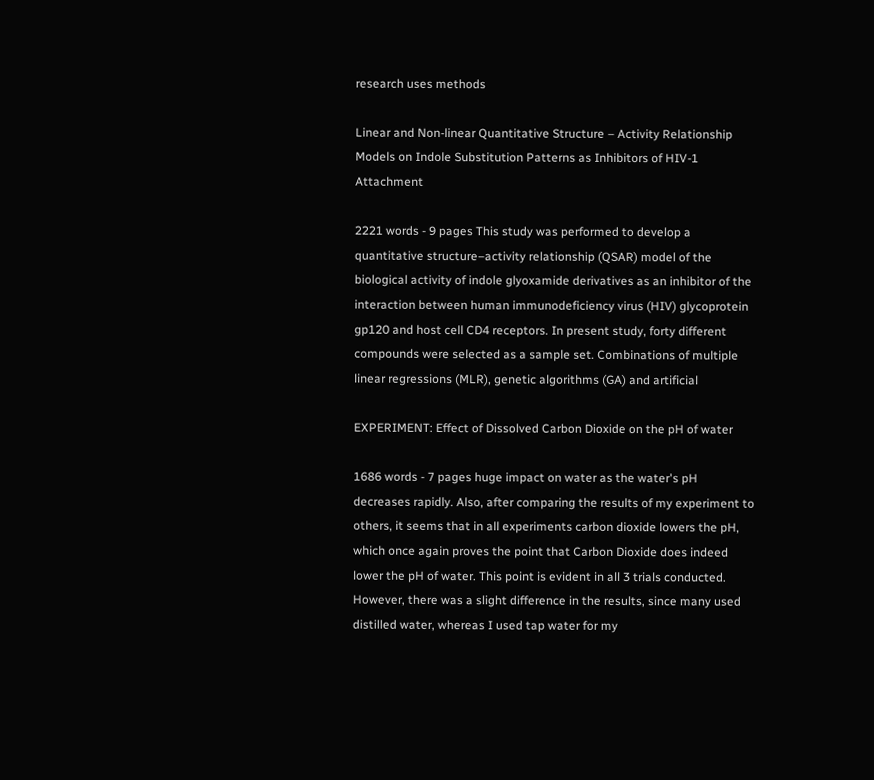research uses methods

Linear and Non-linear Quantitative Structure – Activity Relationship Models on Indole Substitution Patterns as Inhibitors of HIV-1 Attachment

2221 words - 9 pages This study was performed to develop a quantitative structure–activity relationship (QSAR) model of the biological activity of indole glyoxamide derivatives as an inhibitor of the interaction between human immunodeficiency virus (HIV) glycoprotein gp120 and host cell CD4 receptors. In present study, forty different compounds were selected as a sample set. Combinations of multiple linear regressions (MLR), genetic algorithms (GA) and artificial

EXPERIMENT: Effect of Dissolved Carbon Dioxide on the pH of water

1686 words - 7 pages huge impact on water as the water's pH decreases rapidly. Also, after comparing the results of my experiment to others, it seems that in all experiments carbon dioxide lowers the pH, which once again proves the point that Carbon Dioxide does indeed lower the pH of water. This point is evident in all 3 trials conducted. However, there was a slight difference in the results, since many used distilled water, whereas I used tap water for my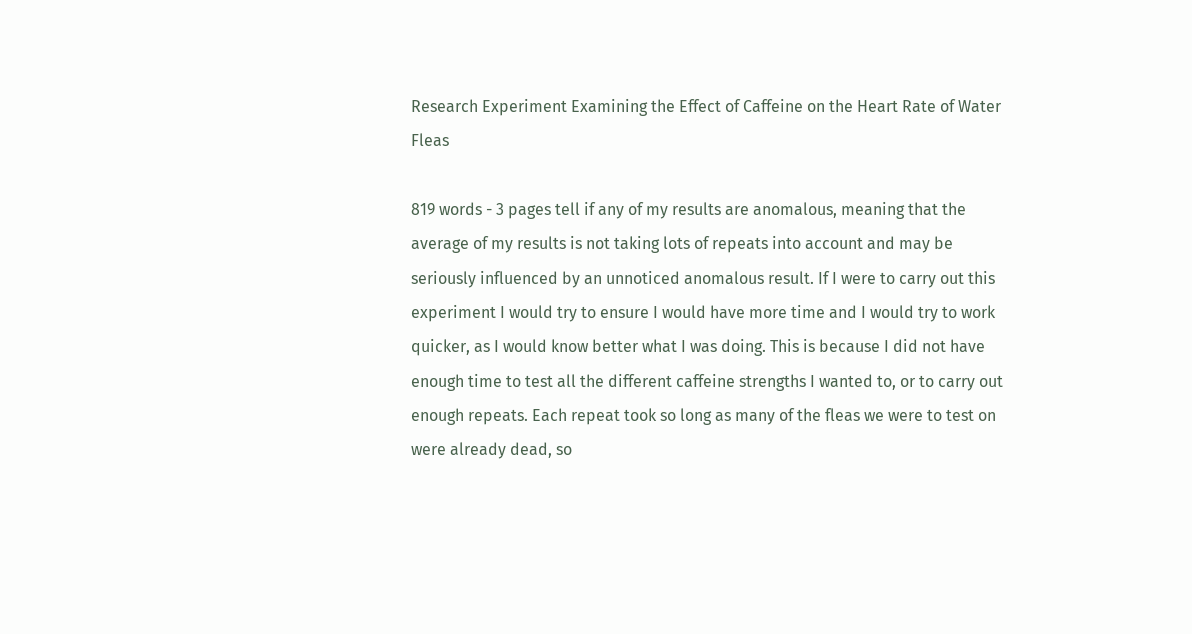Research Experiment Examining the Effect of Caffeine on the Heart Rate of Water Fleas

819 words - 3 pages tell if any of my results are anomalous, meaning that the average of my results is not taking lots of repeats into account and may be seriously influenced by an unnoticed anomalous result. If I were to carry out this experiment I would try to ensure I would have more time and I would try to work quicker, as I would know better what I was doing. This is because I did not have enough time to test all the different caffeine strengths I wanted to, or to carry out enough repeats. Each repeat took so long as many of the fleas we were to test on were already dead, so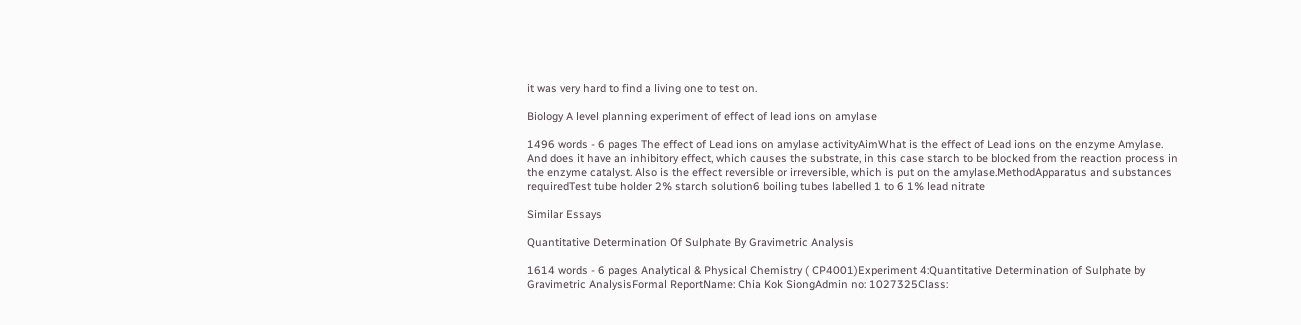it was very hard to find a living one to test on.

Biology A level planning experiment of effect of lead ions on amylase

1496 words - 6 pages The effect of Lead ions on amylase activityAimWhat is the effect of Lead ions on the enzyme Amylase. And does it have an inhibitory effect, which causes the substrate, in this case starch to be blocked from the reaction process in the enzyme catalyst. Also is the effect reversible or irreversible, which is put on the amylase.MethodApparatus and substances requiredTest tube holder 2% starch solution6 boiling tubes labelled 1 to 6 1% lead nitrate

Similar Essays

Quantitative Determination Of Sulphate By Gravimetric Analysis

1614 words - 6 pages Analytical & Physical Chemistry ( CP4001)Experiment 4:Quantitative Determination of Sulphate by Gravimetric AnalysisFormal ReportName: Chia Kok SiongAdmin no: 1027325Class: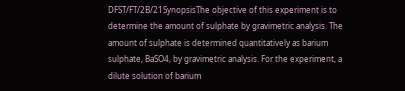DFST/FT/2B/21SynopsisThe objective of this experiment is to determine the amount of sulphate by gravimetric analysis. The amount of sulphate is determined quantitatively as barium sulphate, BaSO4, by gravimetric analysis. For the experiment, a dilute solution of barium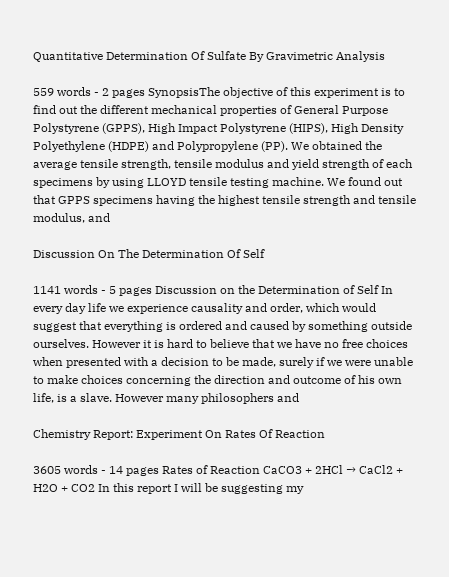Quantitative Determination Of Sulfate By Gravimetric Analysis

559 words - 2 pages SynopsisThe objective of this experiment is to find out the different mechanical properties of General Purpose Polystyrene (GPPS), High Impact Polystyrene (HIPS), High Density Polyethylene (HDPE) and Polypropylene (PP). We obtained the average tensile strength, tensile modulus and yield strength of each specimens by using LLOYD tensile testing machine. We found out that GPPS specimens having the highest tensile strength and tensile modulus, and

Discussion On The Determination Of Self

1141 words - 5 pages Discussion on the Determination of Self In every day life we experience causality and order, which would suggest that everything is ordered and caused by something outside ourselves. However it is hard to believe that we have no free choices when presented with a decision to be made, surely if we were unable to make choices concerning the direction and outcome of his own life, is a slave. However many philosophers and

Chemistry Report: Experiment On Rates Of Reaction

3605 words - 14 pages Rates of Reaction CaCO3 + 2HCl → CaCl2 + H2O + CO2 In this report I will be suggesting my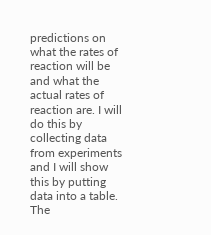predictions on what the rates of reaction will be and what the actual rates of reaction are. I will do this by collecting data from experiments and I will show this by putting data into a table. The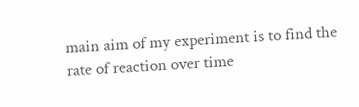main aim of my experiment is to find the rate of reaction over time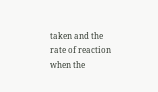taken and the rate of reaction when the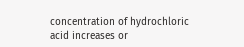concentration of hydrochloric acid increases or